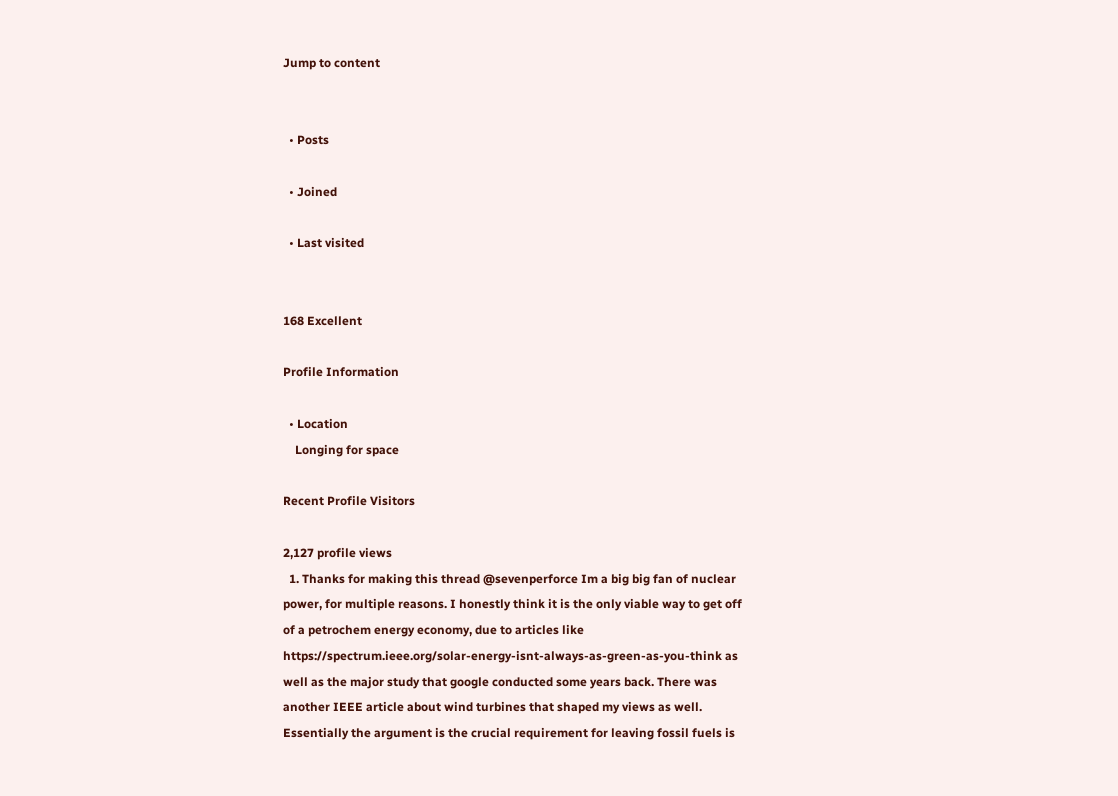Jump to content


  • Posts

  • Joined

  • Last visited


168 Excellent

Profile Information

  • Location
    Longing for space

Recent Profile Visitors

2,127 profile views
  1. Thanks for making this thread @sevenperforce Im a big big fan of nuclear power, for multiple reasons. I honestly think it is the only viable way to get off of a petrochem energy economy, due to articles like https://spectrum.ieee.org/solar-energy-isnt-always-as-green-as-you-think as well as the major study that google conducted some years back. There was another IEEE article about wind turbines that shaped my views as well. Essentially the argument is the crucial requirement for leaving fossil fuels is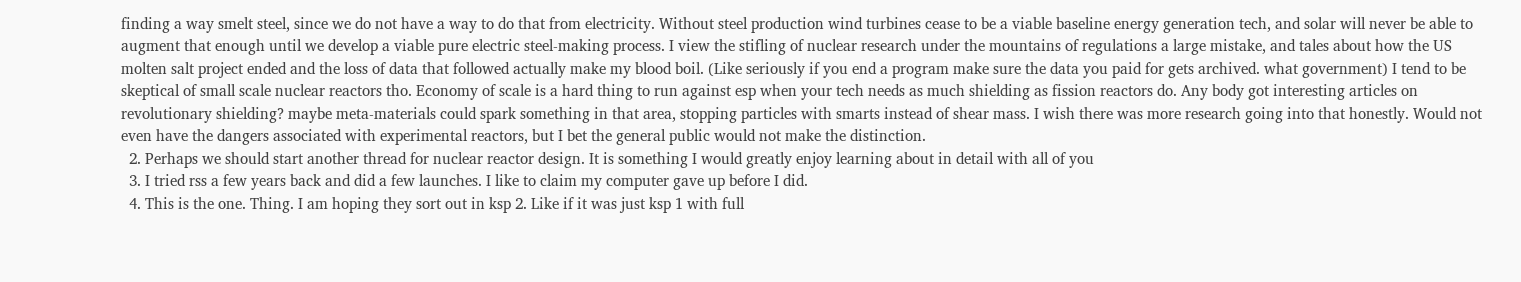finding a way smelt steel, since we do not have a way to do that from electricity. Without steel production wind turbines cease to be a viable baseline energy generation tech, and solar will never be able to augment that enough until we develop a viable pure electric steel-making process. I view the stifling of nuclear research under the mountains of regulations a large mistake, and tales about how the US molten salt project ended and the loss of data that followed actually make my blood boil. (Like seriously if you end a program make sure the data you paid for gets archived. what government) I tend to be skeptical of small scale nuclear reactors tho. Economy of scale is a hard thing to run against esp when your tech needs as much shielding as fission reactors do. Any body got interesting articles on revolutionary shielding? maybe meta-materials could spark something in that area, stopping particles with smarts instead of shear mass. I wish there was more research going into that honestly. Would not even have the dangers associated with experimental reactors, but I bet the general public would not make the distinction.
  2. Perhaps we should start another thread for nuclear reactor design. It is something I would greatly enjoy learning about in detail with all of you
  3. I tried rss a few years back and did a few launches. I like to claim my computer gave up before I did.
  4. This is the one. Thing. I am hoping they sort out in ksp 2. Like if it was just ksp 1 with full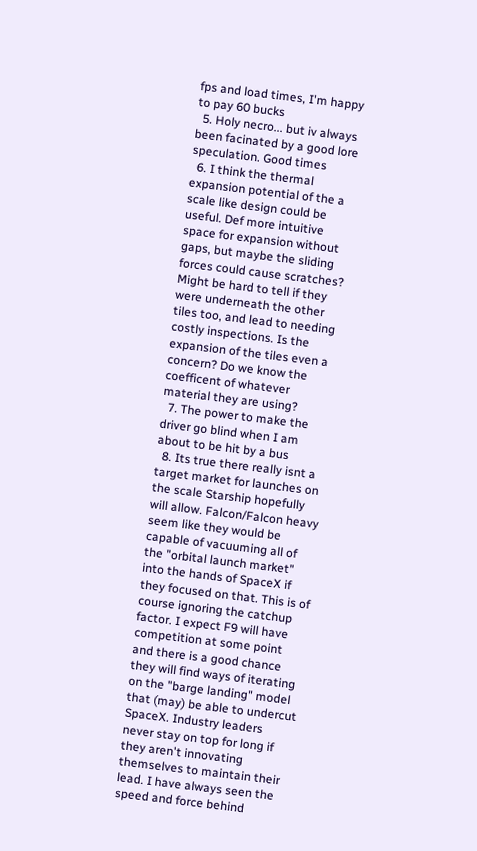fps and load times, I'm happy to pay 60 bucks
  5. Holy necro... but iv always been facinated by a good lore speculation. Good times
  6. I think the thermal expansion potential of the a scale like design could be useful. Def more intuitive space for expansion without gaps, but maybe the sliding forces could cause scratches? Might be hard to tell if they were underneath the other tiles too, and lead to needing costly inspections. Is the expansion of the tiles even a concern? Do we know the coefficent of whatever material they are using?
  7. The power to make the driver go blind when I am about to be hit by a bus
  8. Its true there really isnt a target market for launches on the scale Starship hopefully will allow. Falcon/Falcon heavy seem like they would be capable of vacuuming all of the "orbital launch market" into the hands of SpaceX if they focused on that. This is of course ignoring the catchup factor. I expect F9 will have competition at some point and there is a good chance they will find ways of iterating on the "barge landing" model that (may) be able to undercut SpaceX. Industry leaders never stay on top for long if they aren't innovating themselves to maintain their lead. I have always seen the speed and force behind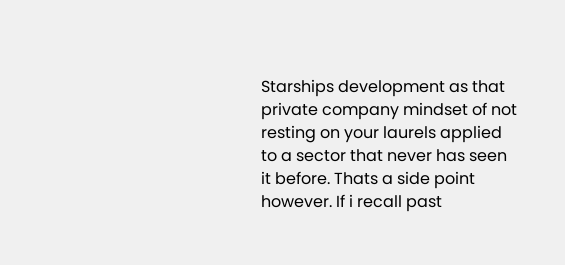Starships development as that private company mindset of not resting on your laurels applied to a sector that never has seen it before. Thats a side point however. If i recall past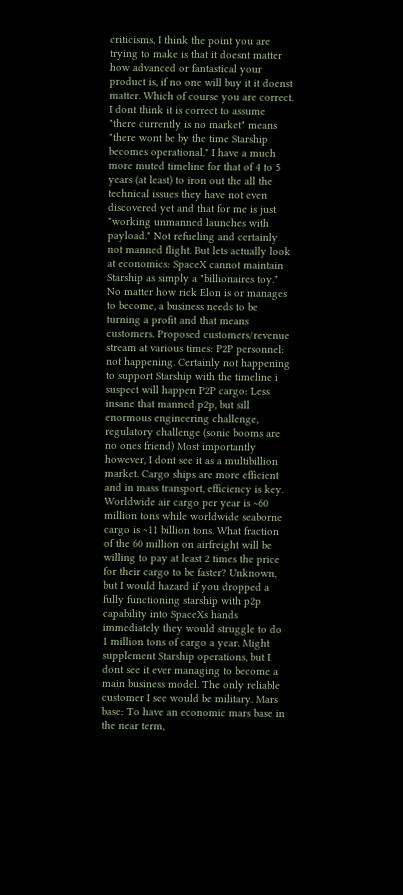criticisms, I think the point you are trying to make is that it doesnt matter how advanced or fantastical your product is, if no one will buy it it doenst matter. Which of course you are correct. I dont think it is correct to assume "there currently is no market" means "there wont be by the time Starship becomes operational." I have a much more muted timeline for that of 4 to 5 years (at least) to iron out the all the technical issues they have not even discovered yet and that for me is just "working unmanned launches with payload." Not refueling and certainly not manned flight. But lets actually look at economics: SpaceX cannot maintain Starship as simply a "billionaires toy." No matter how rick Elon is or manages to become, a business needs to be turning a profit and that means customers. Proposed customers/revenue stream at various times: P2P personnel: not happening. Certainly not happening to support Starship with the timeline i suspect will happen P2P cargo: Less insane that manned p2p, but sill enormous engineering challenge, regulatory challenge (sonic booms are no ones friend) Most importantly however, I dont see it as a multibillion market. Cargo ships are more efficient and in mass transport, efficiency is key. Worldwide air cargo per year is ~60 million tons while worldwide seaborne cargo is ~11 billion tons. What fraction of the 60 million on airfreight will be willing to pay at least 2 times the price for their cargo to be faster? Unknown, but I would hazard if you dropped a fully functioning starship with p2p capability into SpaceXs hands immediately they would struggle to do 1 million tons of cargo a year. Might supplement Starship operations, but I dont see it ever managing to become a main business model. The only reliable customer I see would be military. Mars base: To have an economic mars base in the near term,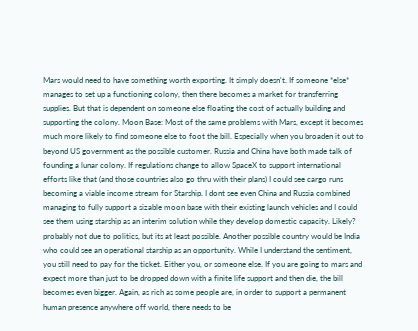Mars would need to have something worth exporting. It simply doesn't. If someone *else* manages to set up a functioning colony, then there becomes a market for transferring supplies. But that is dependent on someone else floating the cost of actually building and supporting the colony. Moon Base: Most of the same problems with Mars, except it becomes much more likely to find someone else to foot the bill. Especially when you broaden it out to beyond US government as the possible customer. Russia and China have both made talk of founding a lunar colony. If regulations change to allow SpaceX to support international efforts like that (and those countries also go thru with their plans) I could see cargo runs becoming a viable income stream for Starship. I dont see even China and Russia combined managing to fully support a sizable moon base with their existing launch vehicles and I could see them using starship as an interim solution while they develop domestic capacity. Likely? probably not due to politics, but its at least possible. Another possible country would be India who could see an operational starship as an opportunity. While I understand the sentiment, you still need to pay for the ticket. Either you, or someone else. If you are going to mars and expect more than just to be dropped down with a finite life support and then die, the bill becomes even bigger. Again, as rich as some people are, in order to support a permanent human presence anywhere off world, there needs to be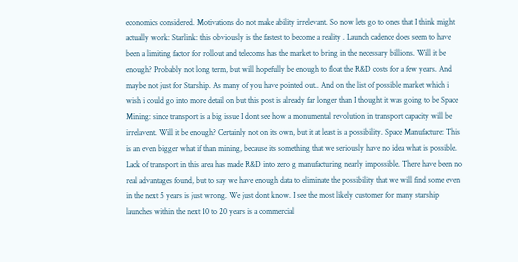economics considered. Motivations do not make ability irrelevant. So now lets go to ones that I think might actually work: Starlink: this obviously is the fastest to become a reality . Launch cadence does seem to have been a limiting factor for rollout and telecoms has the market to bring in the necessary billions. Will it be enough? Probably not long term, but will hopefully be enough to float the R&D costs for a few years. And maybe not just for Starship. As many of you have pointed out.. And on the list of possible market which i wish i could go into more detail on but this post is already far longer than I thought it was going to be Space Mining: since transport is a big issue I dont see how a monumental revolution in transport capacity will be irrelavent. Will it be enough? Certainly not on its own, but it at least is a possibility. Space Manufacture: This is an even bigger what if than mining, because its something that we seriously have no idea what is possible. Lack of transport in this area has made R&D into zero g manufacturing nearly impossible. There have been no real advantages found, but to say we have enough data to eliminate the possibility that we will find some even in the next 5 years is just wrong. We just dont know. I see the most likely customer for many starship launches within the next 10 to 20 years is a commercial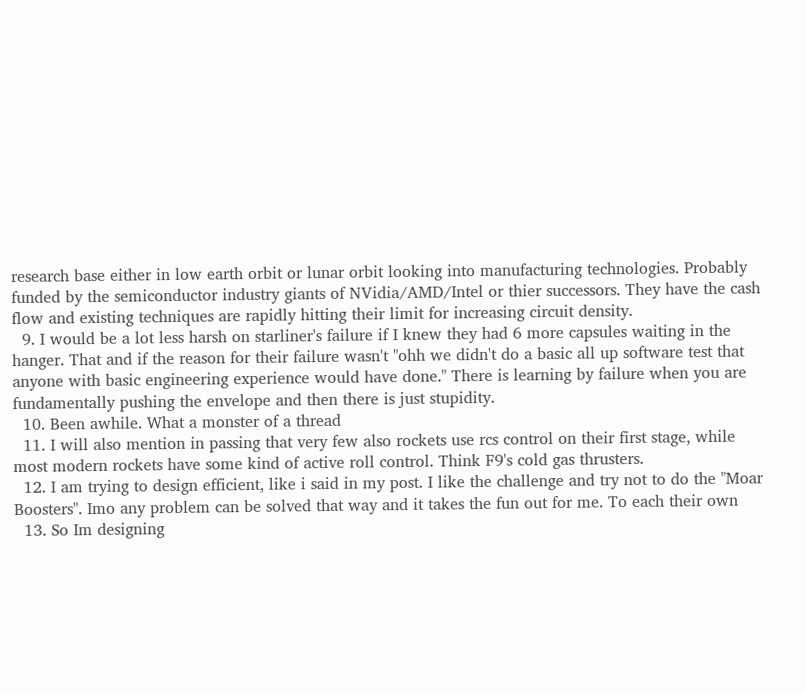research base either in low earth orbit or lunar orbit looking into manufacturing technologies. Probably funded by the semiconductor industry giants of NVidia/AMD/Intel or thier successors. They have the cash flow and existing techniques are rapidly hitting their limit for increasing circuit density.
  9. I would be a lot less harsh on starliner's failure if I knew they had 6 more capsules waiting in the hanger. That and if the reason for their failure wasn't "ohh we didn't do a basic all up software test that anyone with basic engineering experience would have done." There is learning by failure when you are fundamentally pushing the envelope and then there is just stupidity.
  10. Been awhile. What a monster of a thread
  11. I will also mention in passing that very few also rockets use rcs control on their first stage, while most modern rockets have some kind of active roll control. Think F9's cold gas thrusters.
  12. I am trying to design efficient, like i said in my post. I like the challenge and try not to do the "Moar Boosters". Imo any problem can be solved that way and it takes the fun out for me. To each their own
  13. So Im designing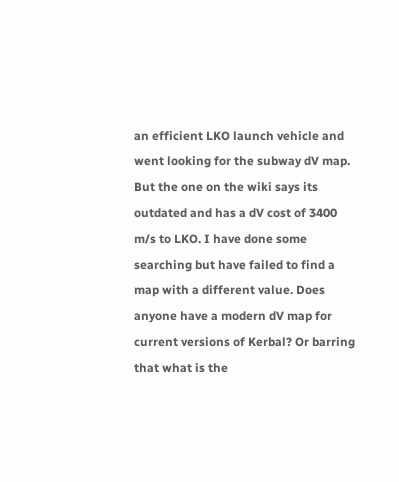an efficient LKO launch vehicle and went looking for the subway dV map. But the one on the wiki says its outdated and has a dV cost of 3400 m/s to LKO. I have done some searching but have failed to find a map with a different value. Does anyone have a modern dV map for current versions of Kerbal? Or barring that what is the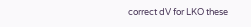correct dV for LKO these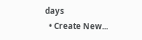days
  • Create New...